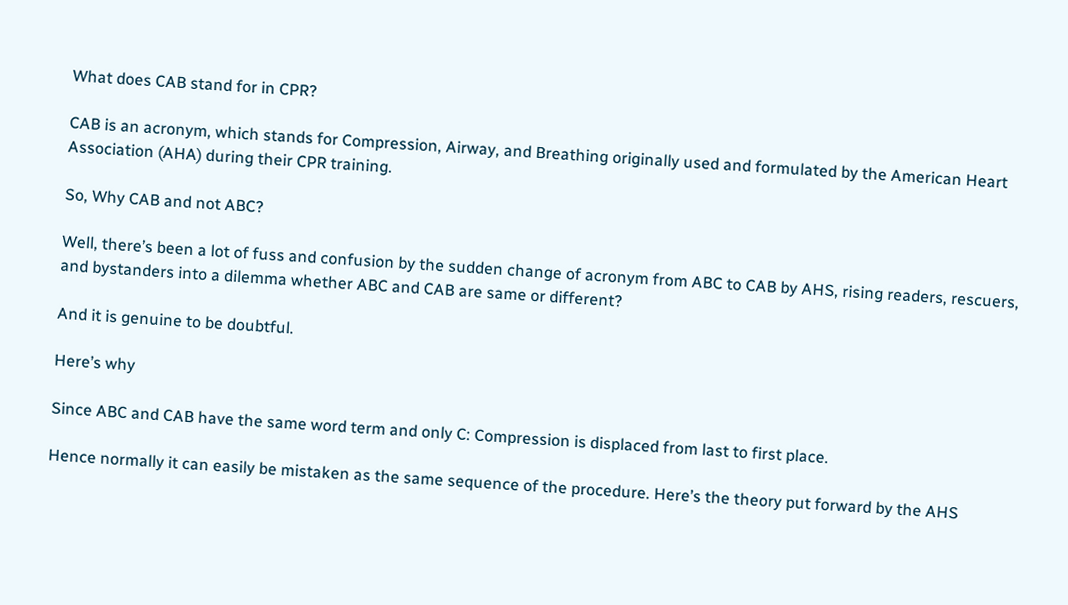What does CAB stand for in CPR?

CAB is an acronym, which stands for Compression, Airway, and Breathing originally used and formulated by the American Heart Association (AHA) during their CPR training.

So, Why CAB and not ABC?

Well, there’s been a lot of fuss and confusion by the sudden change of acronym from ABC to CAB by AHS, rising readers, rescuers, and bystanders into a dilemma whether ABC and CAB are same or different?

And it is genuine to be doubtful.

Here’s why

Since ABC and CAB have the same word term and only C: Compression is displaced from last to first place.

Hence normally it can easily be mistaken as the same sequence of the procedure. Here’s the theory put forward by the AHS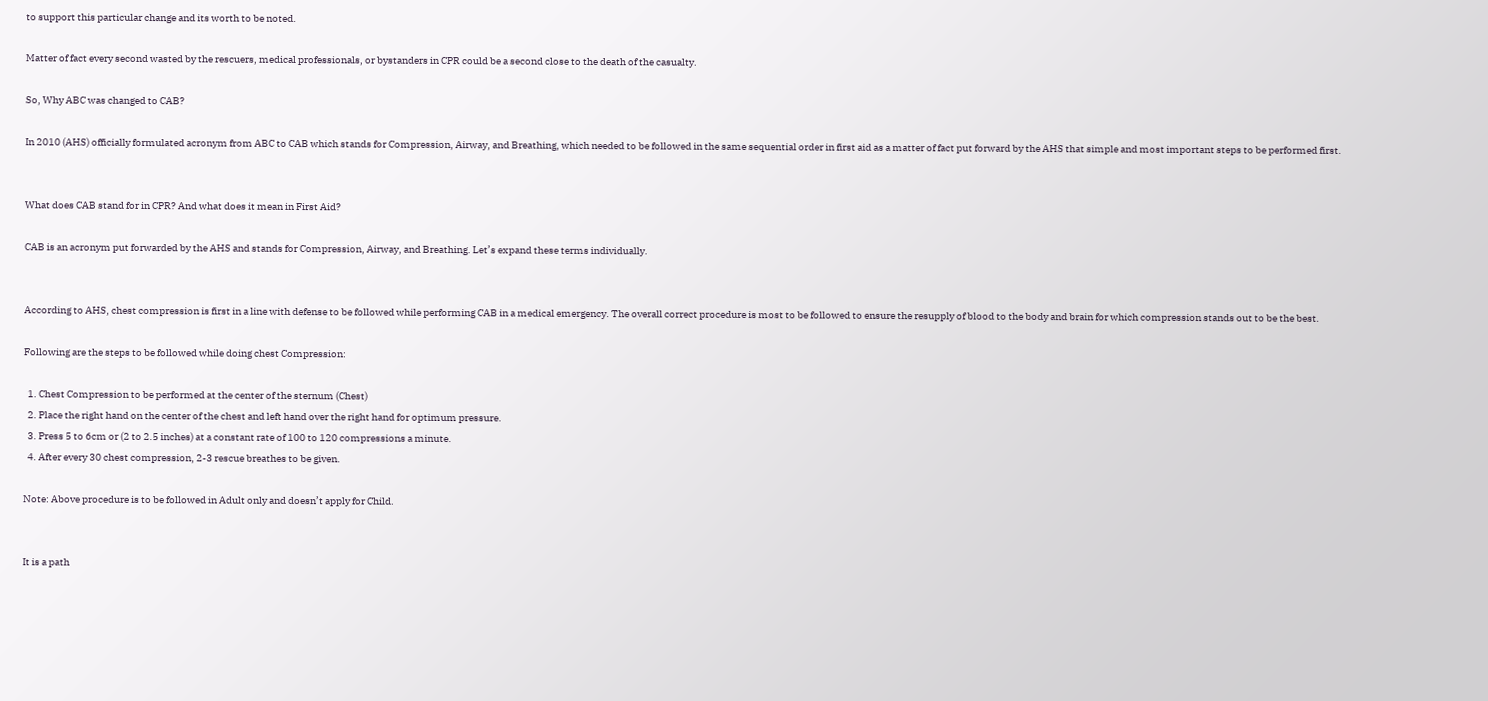to support this particular change and its worth to be noted.

Matter of fact every second wasted by the rescuers, medical professionals, or bystanders in CPR could be a second close to the death of the casualty.

So, Why ABC was changed to CAB?

In 2010 (AHS) officially formulated acronym from ABC to CAB which stands for Compression, Airway, and Breathing, which needed to be followed in the same sequential order in first aid as a matter of fact put forward by the AHS that simple and most important steps to be performed first.


What does CAB stand for in CPR? And what does it mean in First Aid?

CAB is an acronym put forwarded by the AHS and stands for Compression, Airway, and Breathing. Let’s expand these terms individually.


According to AHS, chest compression is first in a line with defense to be followed while performing CAB in a medical emergency. The overall correct procedure is most to be followed to ensure the resupply of blood to the body and brain for which compression stands out to be the best.

Following are the steps to be followed while doing chest Compression:

  1. Chest Compression to be performed at the center of the sternum (Chest)
  2. Place the right hand on the center of the chest and left hand over the right hand for optimum pressure.
  3. Press 5 to 6cm or (2 to 2.5 inches) at a constant rate of 100 to 120 compressions a minute.
  4. After every 30 chest compression, 2-3 rescue breathes to be given.

Note: Above procedure is to be followed in Adult only and doesn’t apply for Child.


It is a path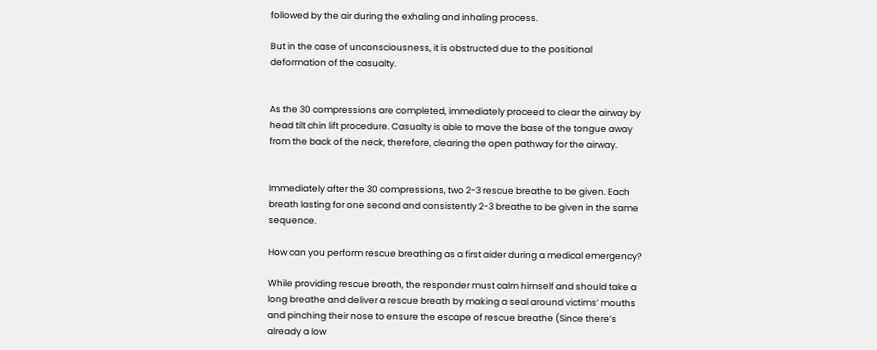followed by the air during the exhaling and inhaling process.

But in the case of unconsciousness, it is obstructed due to the positional deformation of the casualty.


As the 30 compressions are completed, immediately proceed to clear the airway by head tilt chin lift procedure. Casualty is able to move the base of the tongue away from the back of the neck, therefore, clearing the open pathway for the airway.


Immediately after the 30 compressions, two 2-3 rescue breathe to be given. Each breath lasting for one second and consistently 2-3 breathe to be given in the same sequence.

How can you perform rescue breathing as a first aider during a medical emergency?

While providing rescue breath, the responder must calm himself and should take a long breathe and deliver a rescue breath by making a seal around victims’ mouths and pinching their nose to ensure the escape of rescue breathe (Since there’s already a low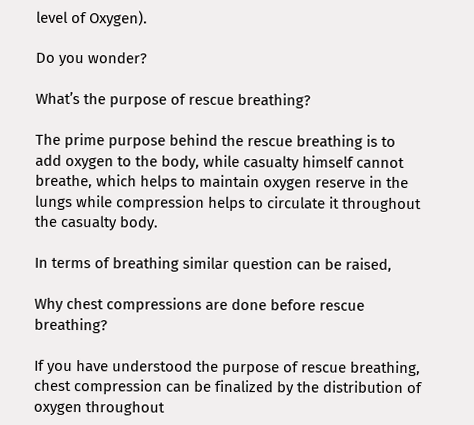level of Oxygen).

Do you wonder?

What’s the purpose of rescue breathing?

The prime purpose behind the rescue breathing is to add oxygen to the body, while casualty himself cannot breathe, which helps to maintain oxygen reserve in the lungs while compression helps to circulate it throughout the casualty body.

In terms of breathing similar question can be raised,

Why chest compressions are done before rescue breathing?

If you have understood the purpose of rescue breathing, chest compression can be finalized by the distribution of oxygen throughout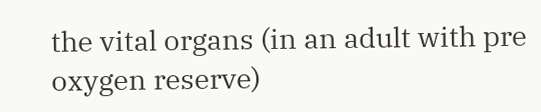the vital organs (in an adult with pre oxygen reserve)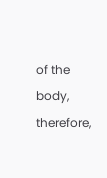of the body, therefore,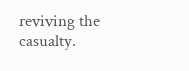reviving the casualty.